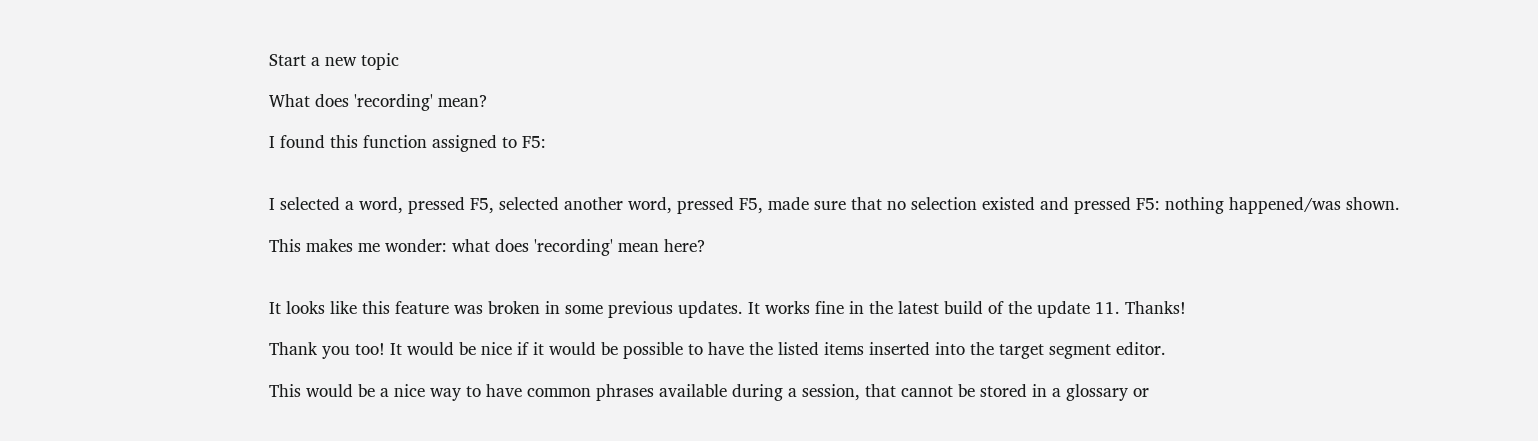Start a new topic

What does 'recording' mean?

I found this function assigned to F5:


I selected a word, pressed F5, selected another word, pressed F5, made sure that no selection existed and pressed F5: nothing happened/was shown.

This makes me wonder: what does 'recording' mean here?


It looks like this feature was broken in some previous updates. It works fine in the latest build of the update 11. Thanks!

Thank you too! It would be nice if it would be possible to have the listed items inserted into the target segment editor.

This would be a nice way to have common phrases available during a session, that cannot be stored in a glossary or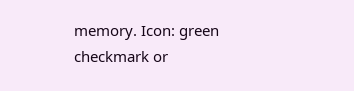memory. Icon: green checkmark or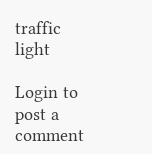traffic light

Login to post a comment